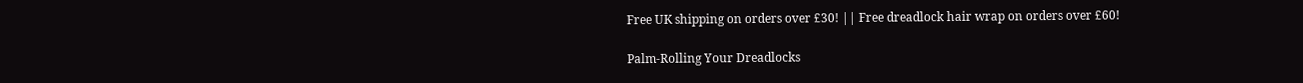Free UK shipping on orders over £30! || Free dreadlock hair wrap on orders over £60!

Palm-Rolling Your Dreadlocks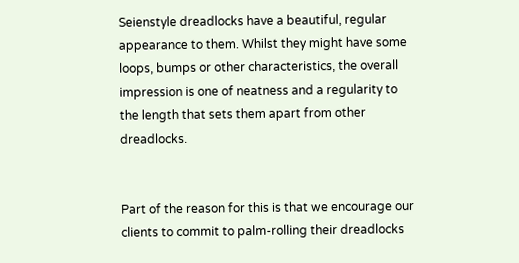Seienstyle dreadlocks have a beautiful, regular appearance to them. Whilst they might have some loops, bumps or other characteristics, the overall impression is one of neatness and a regularity to the length that sets them apart from other dreadlocks.


Part of the reason for this is that we encourage our clients to commit to palm-rolling their dreadlocks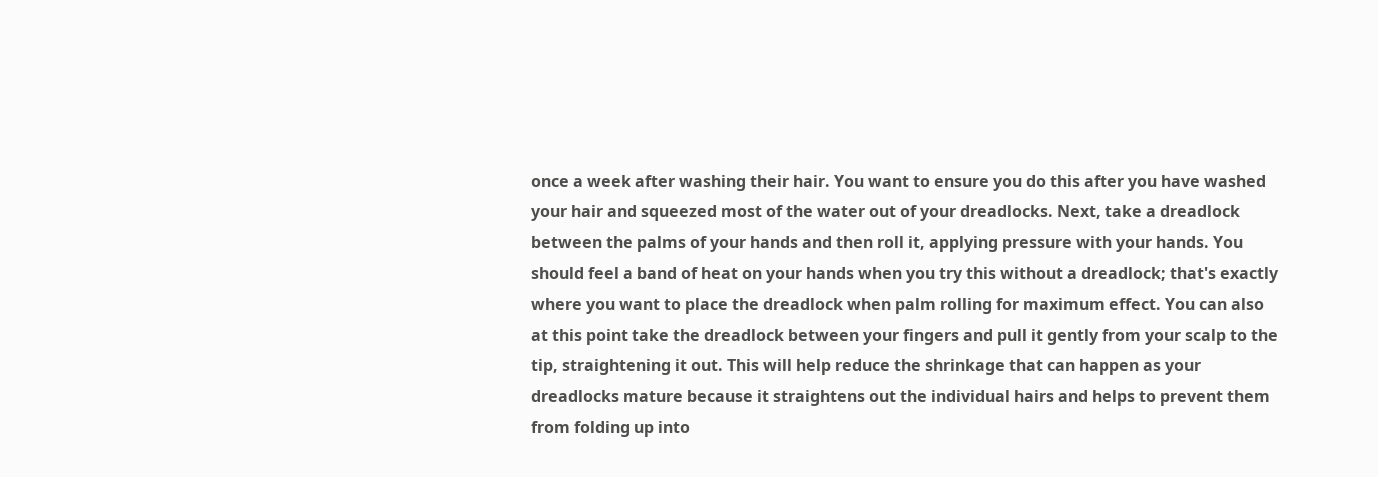once a week after washing their hair. You want to ensure you do this after you have washed your hair and squeezed most of the water out of your dreadlocks. Next, take a dreadlock between the palms of your hands and then roll it, applying pressure with your hands. You should feel a band of heat on your hands when you try this without a dreadlock; that's exactly where you want to place the dreadlock when palm rolling for maximum effect. You can also at this point take the dreadlock between your fingers and pull it gently from your scalp to the tip, straightening it out. This will help reduce the shrinkage that can happen as your dreadlocks mature because it straightens out the individual hairs and helps to prevent them from folding up into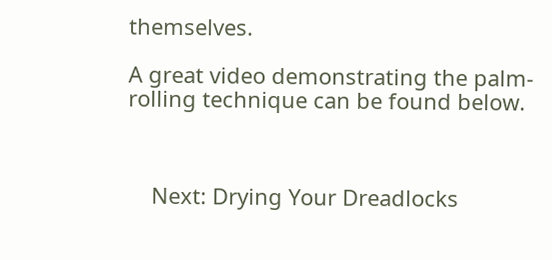themselves.

A great video demonstrating the palm-rolling technique can be found below.



    Next: Drying Your Dreadlocks